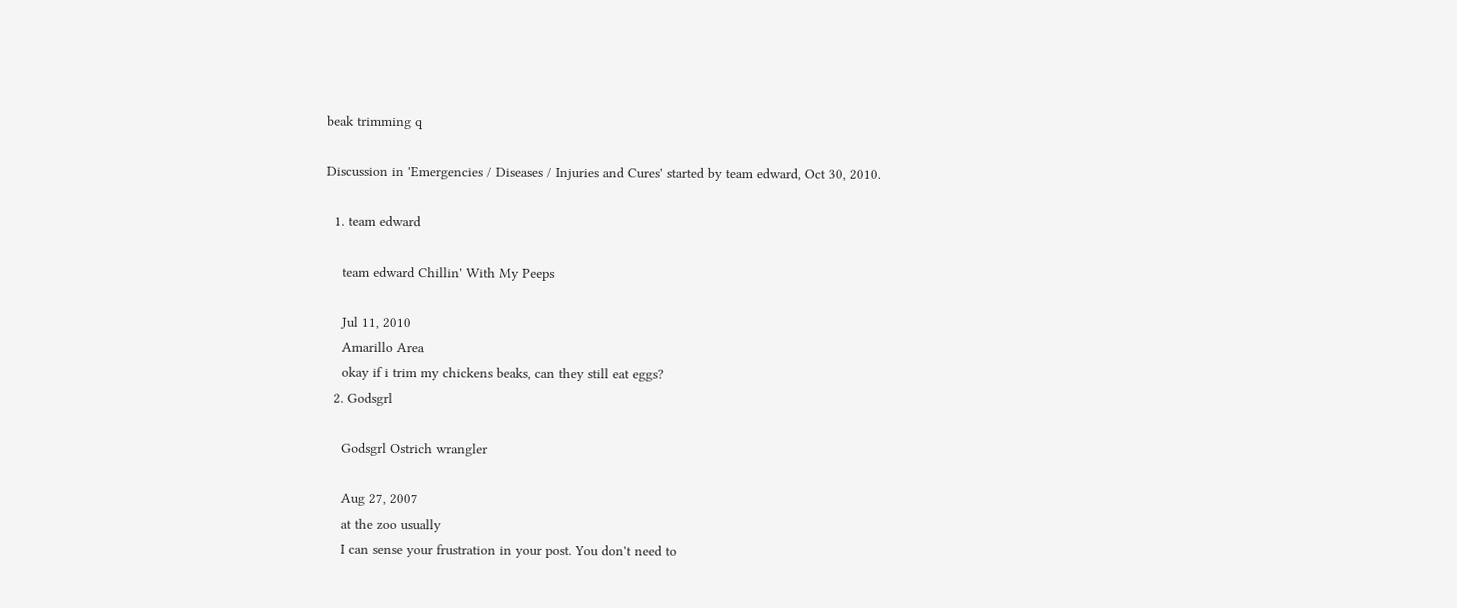beak trimming q

Discussion in 'Emergencies / Diseases / Injuries and Cures' started by team edward, Oct 30, 2010.

  1. team edward

    team edward Chillin' With My Peeps

    Jul 11, 2010
    Amarillo Area
    okay if i trim my chickens beaks, can they still eat eggs?
  2. Godsgrl

    Godsgrl Ostrich wrangler

    Aug 27, 2007
    at the zoo usually
    I can sense your frustration in your post. You don't need to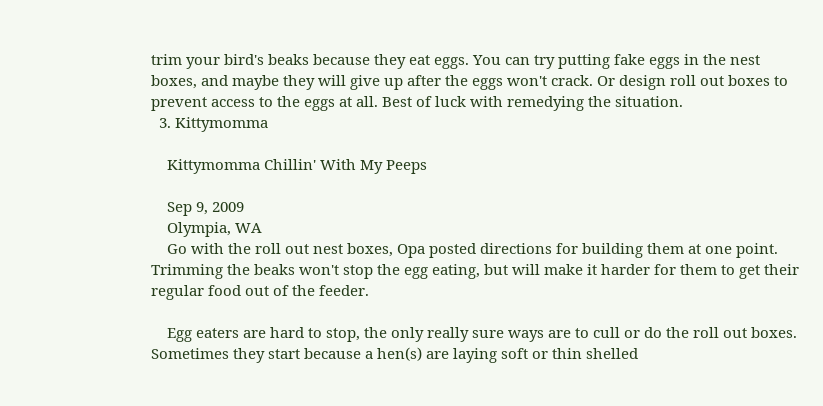trim your bird's beaks because they eat eggs. You can try putting fake eggs in the nest boxes, and maybe they will give up after the eggs won't crack. Or design roll out boxes to prevent access to the eggs at all. Best of luck with remedying the situation.
  3. Kittymomma

    Kittymomma Chillin' With My Peeps

    Sep 9, 2009
    Olympia, WA
    Go with the roll out nest boxes, Opa posted directions for building them at one point. Trimming the beaks won't stop the egg eating, but will make it harder for them to get their regular food out of the feeder.

    Egg eaters are hard to stop, the only really sure ways are to cull or do the roll out boxes. Sometimes they start because a hen(s) are laying soft or thin shelled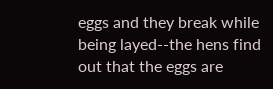eggs and they break while being layed--the hens find out that the eggs are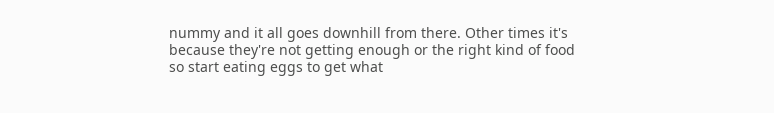nummy and it all goes downhill from there. Other times it's because they're not getting enough or the right kind of food so start eating eggs to get what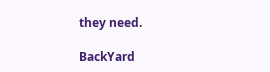they need.

BackYard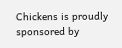Chickens is proudly sponsored by